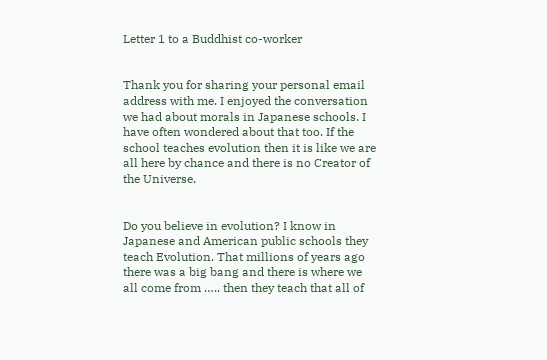Letter 1 to a Buddhist co-worker


Thank you for sharing your personal email address with me. I enjoyed the conversation we had about morals in Japanese schools. I have often wondered about that too. If the school teaches evolution then it is like we are all here by chance and there is no Creator of the Universe.


Do you believe in evolution? I know in Japanese and American public schools they teach Evolution. That millions of years ago there was a big bang and there is where we all come from ….. then they teach that all of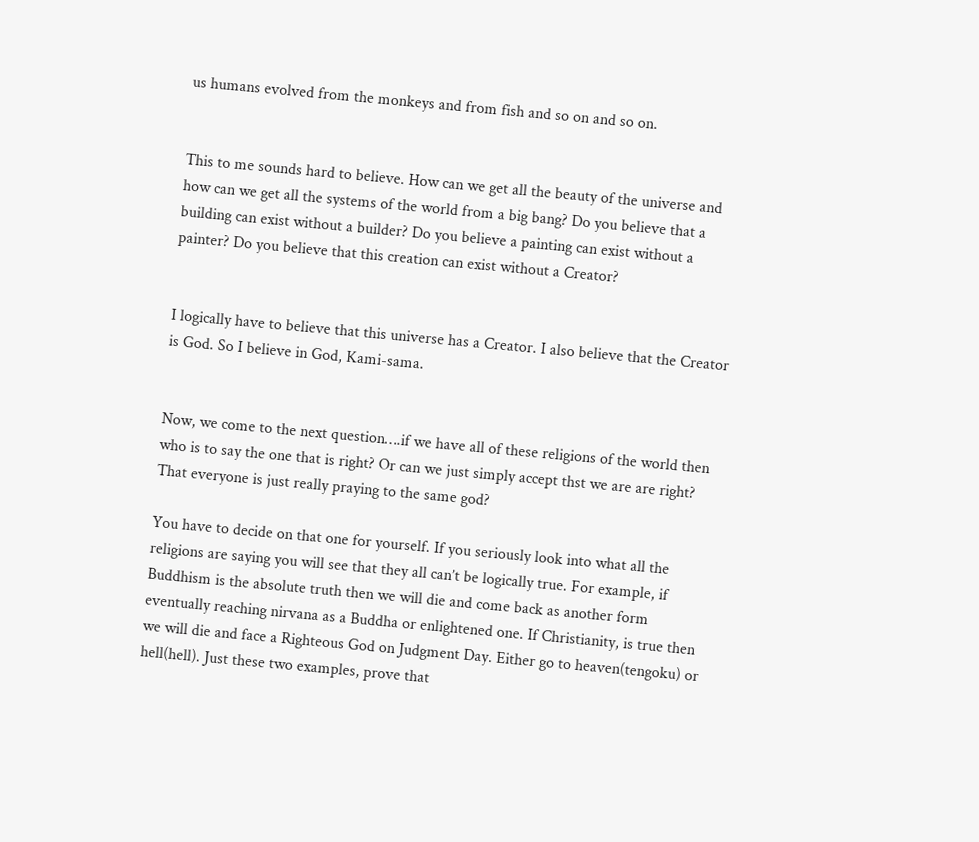us humans evolved from the monkeys and from fish and so on and so on.


This to me sounds hard to believe. How can we get all the beauty of the universe and how can we get all the systems of the world from a big bang? Do you believe that a building can exist without a builder? Do you believe a painting can exist without a painter? Do you believe that this creation can exist without a Creator?


I logically have to believe that this universe has a Creator. I also believe that the Creator is God. So I believe in God, Kami-sama.


Now, we come to the next question….if we have all of these religions of the world then who is to say the one that is right? Or can we just simply accept thst we are are right? That everyone is just really praying to the same god?

You have to decide on that one for yourself. If you seriously look into what all the religions are saying you will see that they all can’t be logically true. For example, if Buddhism is the absolute truth then we will die and come back as another form eventually reaching nirvana as a Buddha or enlightened one. If Christianity, is true then we will die and face a Righteous God on Judgment Day. Either go to heaven(tengoku) or hell(hell). Just these two examples, prove that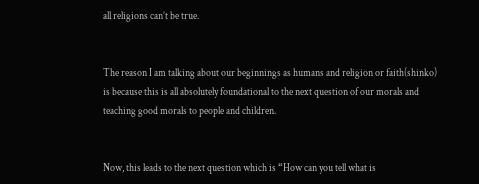all religions can’t be true.


The reason I am talking about our beginnings as humans and religion or faith(shinko) is because this is all absolutely foundational to the next question of our morals and teaching good morals to people and children.


Now, this leads to the next question which is “How can you tell what is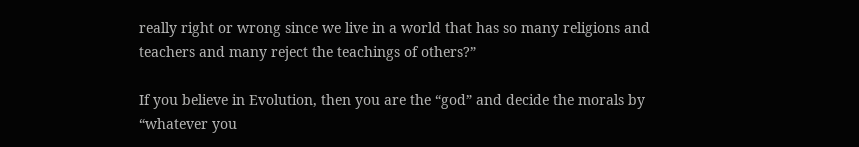really right or wrong since we live in a world that has so many religions and teachers and many reject the teachings of others?”

If you believe in Evolution, then you are the “god” and decide the morals by “whatever you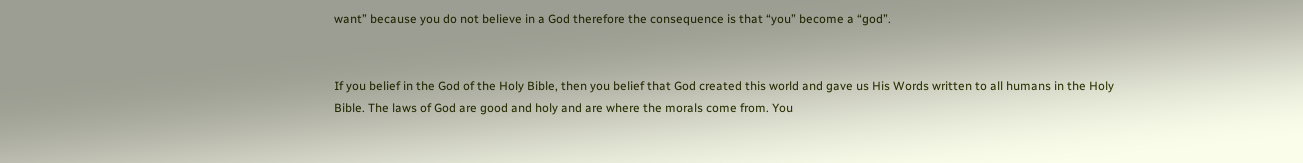want” because you do not believe in a God therefore the consequence is that “you” become a “god”.


If you belief in the God of the Holy Bible, then you belief that God created this world and gave us His Words written to all humans in the Holy Bible. The laws of God are good and holy and are where the morals come from. You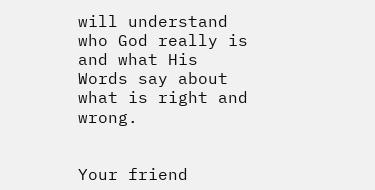will understand who God really is and what His Words say about what is right and wrong.


Your friend